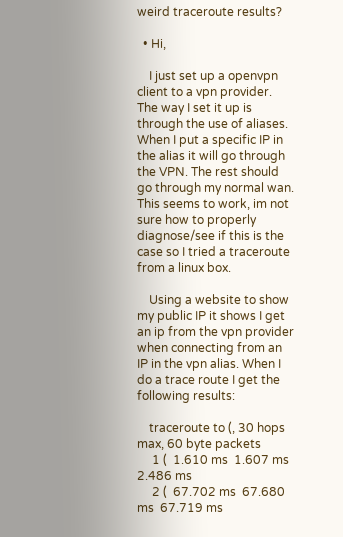weird traceroute results?

  • Hi,

    I just set up a openvpn client to a vpn provider. The way I set it up is through the use of aliases. When I put a specific IP in the alias it will go through the VPN. The rest should go through my normal wan. This seems to work, im not sure how to properly diagnose/see if this is the case so I tried a traceroute from a linux box.

    Using a website to show my public IP it shows I get an ip from the vpn provider when connecting from an IP in the vpn alias. When I do a trace route I get the following results:

    traceroute to (, 30 hops max, 60 byte packets
     1 (  1.610 ms  1.607 ms  2.486 ms
     2 (  67.702 ms  67.680 ms  67.719 ms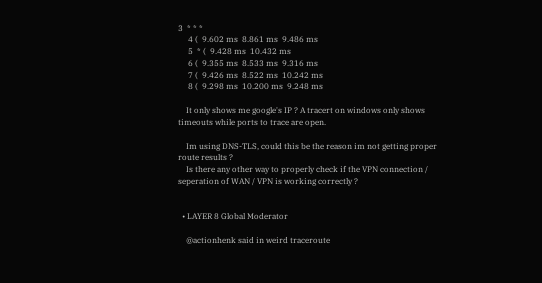3  * * *
     4 (  9.602 ms  8.861 ms  9.486 ms
     5  * (  9.428 ms  10.432 ms
     6 (  9.355 ms  8.533 ms  9.316 ms
     7 (  9.426 ms  8.522 ms  10.242 ms
     8 (  9.298 ms  10.200 ms  9.248 ms

    It only shows me google's IP ? A tracert on windows only shows timeouts while ports to trace are open.

    Im using DNS-TLS, could this be the reason im not getting proper route results ?
    Is there any other way to properly check if the VPN connection / seperation of WAN / VPN is working correctly ?


  • LAYER 8 Global Moderator

    @actionhenk said in weird traceroute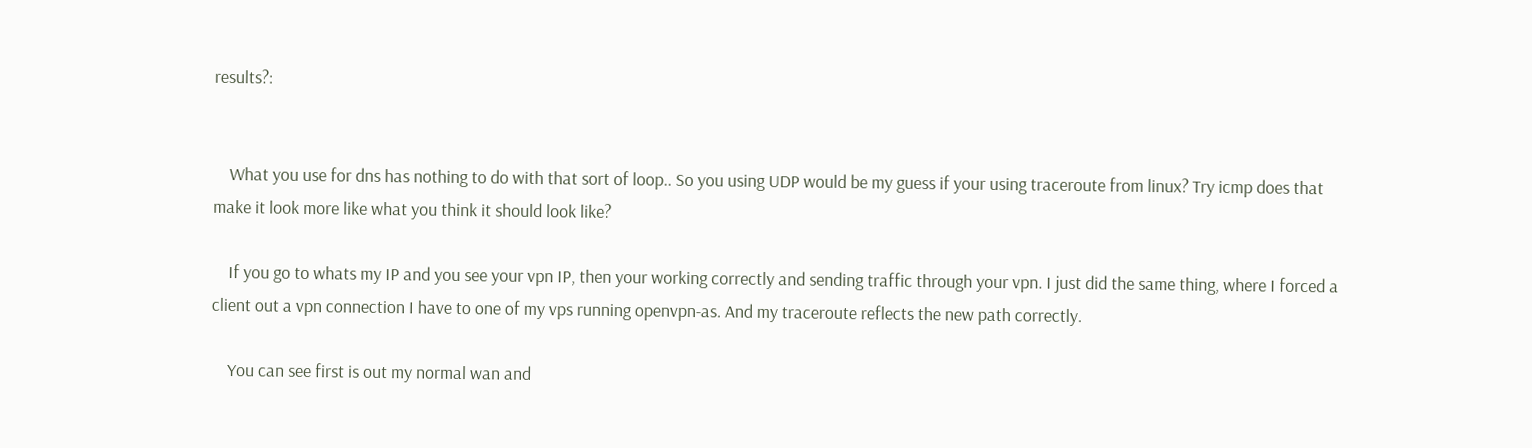results?:


    What you use for dns has nothing to do with that sort of loop.. So you using UDP would be my guess if your using traceroute from linux? Try icmp does that make it look more like what you think it should look like?

    If you go to whats my IP and you see your vpn IP, then your working correctly and sending traffic through your vpn. I just did the same thing, where I forced a client out a vpn connection I have to one of my vps running openvpn-as. And my traceroute reflects the new path correctly.

    You can see first is out my normal wan and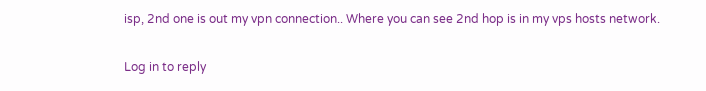isp, 2nd one is out my vpn connection.. Where you can see 2nd hop is in my vps hosts network.


Log in to reply